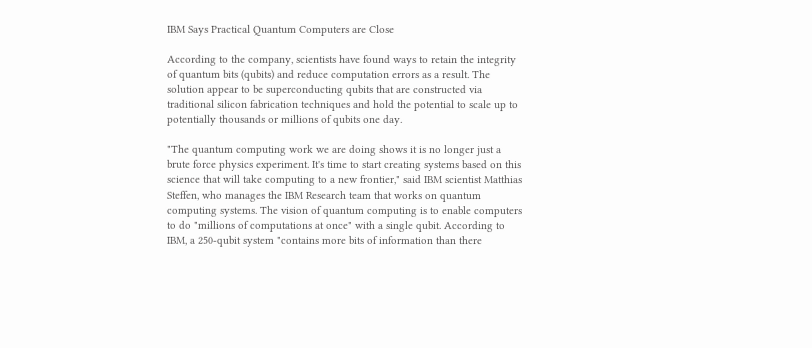IBM Says Practical Quantum Computers are Close

According to the company, scientists have found ways to retain the integrity of quantum bits (qubits) and reduce computation errors as a result. The solution appear to be superconducting qubits that are constructed via traditional silicon fabrication techniques and hold the potential to scale up to potentially thousands or millions of qubits one day.

"The quantum computing work we are doing shows it is no longer just a brute force physics experiment. It's time to start creating systems based on this science that will take computing to a new frontier," said IBM scientist Matthias Steffen, who manages the IBM Research team that works on quantum computing systems. The vision of quantum computing is to enable computers to do "millions of computations at once" with a single qubit. According to IBM, a 250-qubit system "contains more bits of information than there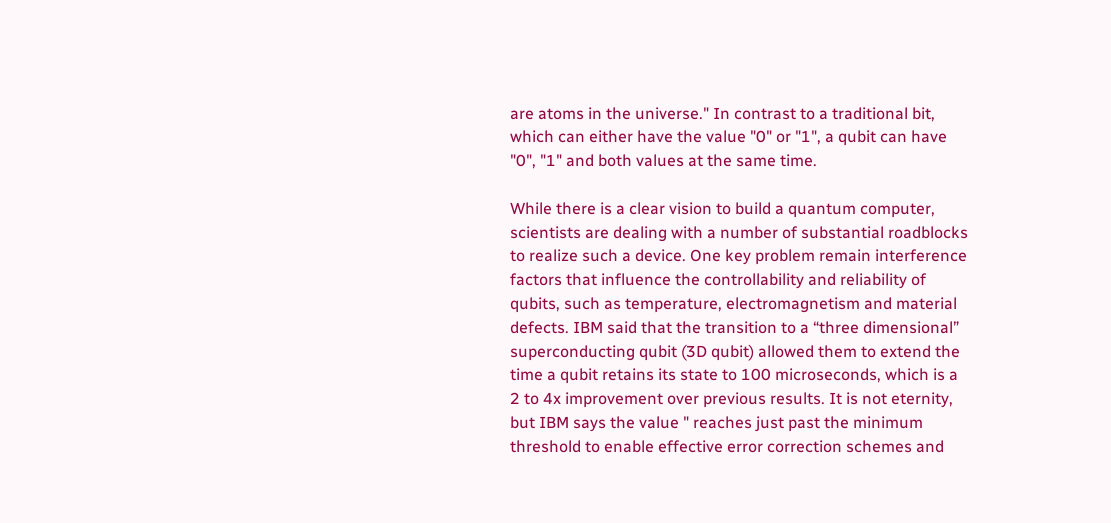are atoms in the universe." In contrast to a traditional bit, which can either have the value "0" or "1", a qubit can have "0", "1" and both values at the same time.

While there is a clear vision to build a quantum computer, scientists are dealing with a number of substantial roadblocks to realize such a device. One key problem remain interference factors that influence the controllability and reliability of qubits, such as temperature, electromagnetism and material defects. IBM said that the transition to a “three dimensional” superconducting qubit (3D qubit) allowed them to extend the time a qubit retains its state to 100 microseconds, which is a 2 to 4x improvement over previous results. It is not eternity, but IBM says the value " reaches just past the minimum threshold to enable effective error correction schemes and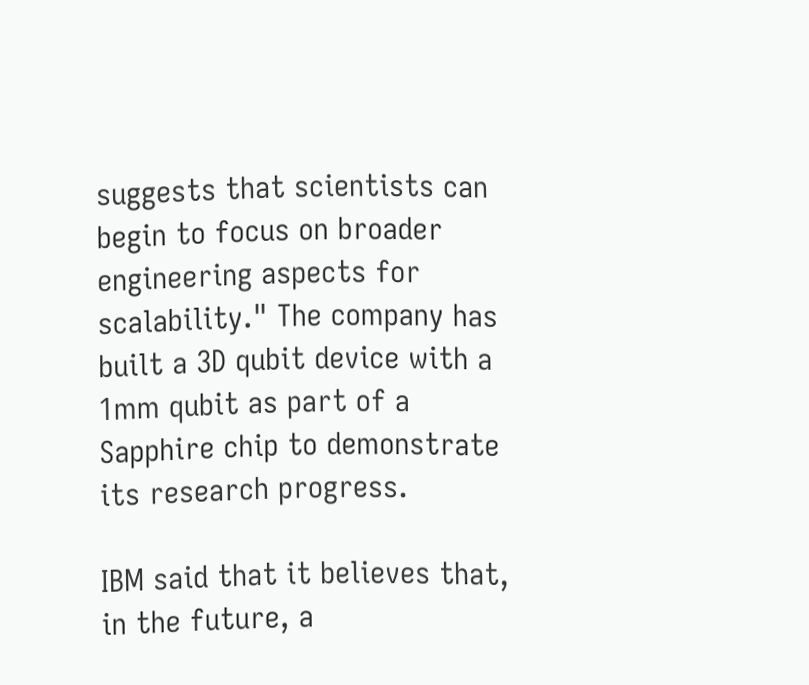suggests that scientists can begin to focus on broader engineering aspects for scalability." The company has built a 3D qubit device with a 1mm qubit as part of a Sapphire chip to demonstrate its research progress.

IBM said that it believes that, in the future, a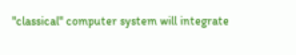"classical" computer system will integrate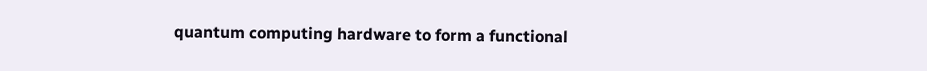quantum computing hardware to form a functional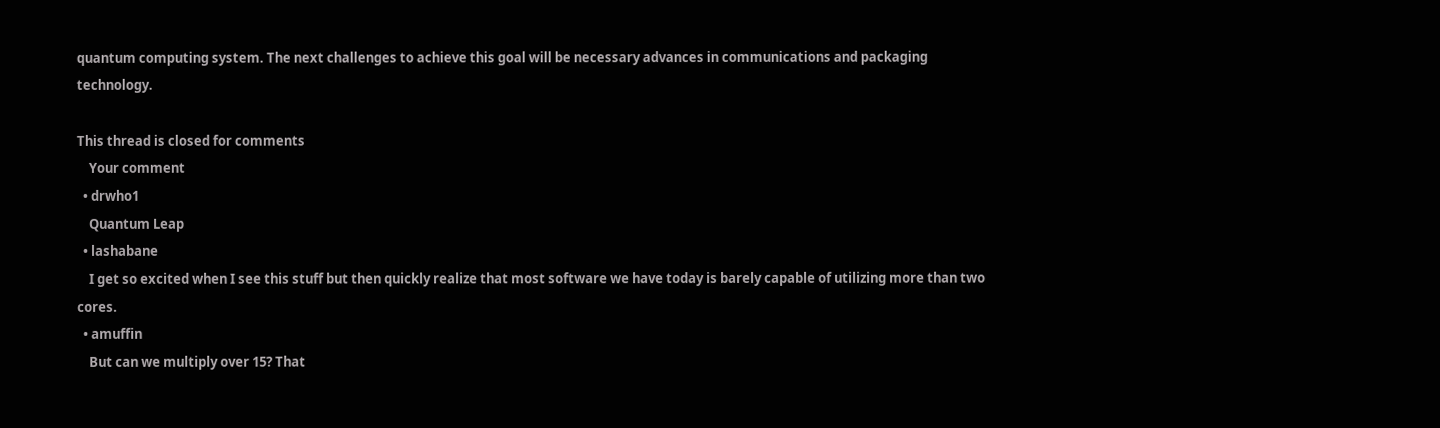quantum computing system. The next challenges to achieve this goal will be necessary advances in communications and packaging technology.

This thread is closed for comments
    Your comment
  • drwho1
    Quantum Leap
  • lashabane
    I get so excited when I see this stuff but then quickly realize that most software we have today is barely capable of utilizing more than two cores.
  • amuffin
    But can we multiply over 15? That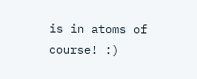is in atoms of course! :)